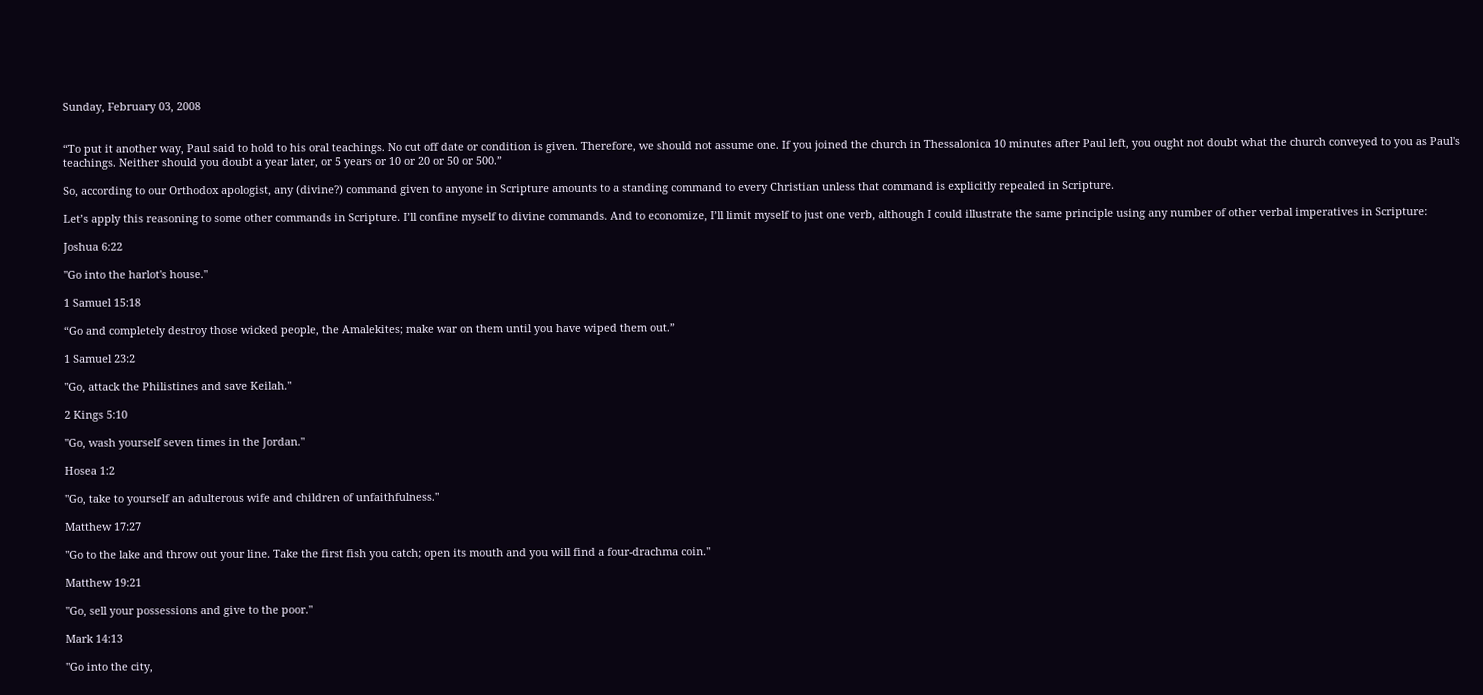Sunday, February 03, 2008


“To put it another way, Paul said to hold to his oral teachings. No cut off date or condition is given. Therefore, we should not assume one. If you joined the church in Thessalonica 10 minutes after Paul left, you ought not doubt what the church conveyed to you as Paul's teachings. Neither should you doubt a year later, or 5 years or 10 or 20 or 50 or 500.”

So, according to our Orthodox apologist, any (divine?) command given to anyone in Scripture amounts to a standing command to every Christian unless that command is explicitly repealed in Scripture.

Let’s apply this reasoning to some other commands in Scripture. I’ll confine myself to divine commands. And to economize, I’ll limit myself to just one verb, although I could illustrate the same principle using any number of other verbal imperatives in Scripture:

Joshua 6:22

"Go into the harlot's house."

1 Samuel 15:18

“Go and completely destroy those wicked people, the Amalekites; make war on them until you have wiped them out.”

1 Samuel 23:2

"Go, attack the Philistines and save Keilah."

2 Kings 5:10

"Go, wash yourself seven times in the Jordan."

Hosea 1:2

"Go, take to yourself an adulterous wife and children of unfaithfulness."

Matthew 17:27

"Go to the lake and throw out your line. Take the first fish you catch; open its mouth and you will find a four-drachma coin."

Matthew 19:21

"Go, sell your possessions and give to the poor."

Mark 14:13

"Go into the city,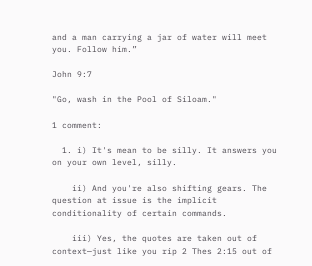and a man carrying a jar of water will meet you. Follow him.”

John 9:7

"Go, wash in the Pool of Siloam."

1 comment:

  1. i) It's mean to be silly. It answers you on your own level, silly.

    ii) And you're also shifting gears. The question at issue is the implicit conditionality of certain commands.

    iii) Yes, the quotes are taken out of context—just like you rip 2 Thes 2:15 out of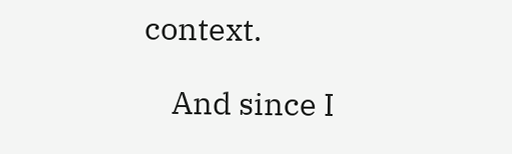context.

    And since I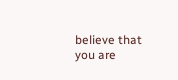believe that you are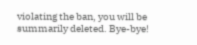violating the ban, you will be summarily deleted. Bye-bye!